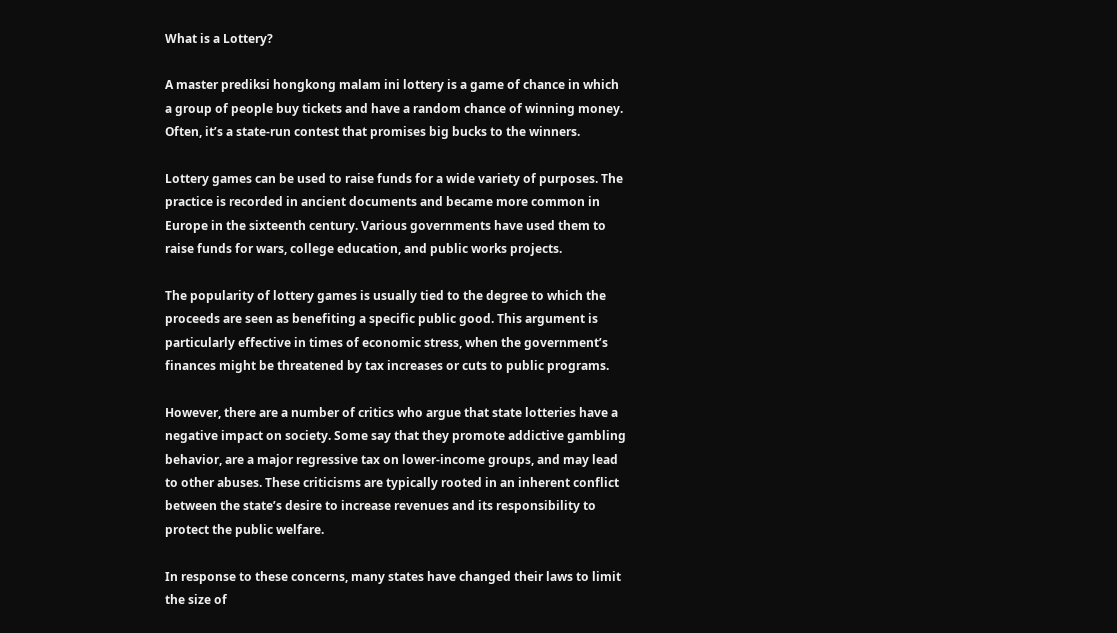What is a Lottery?

A master prediksi hongkong malam ini lottery is a game of chance in which a group of people buy tickets and have a random chance of winning money. Often, it’s a state-run contest that promises big bucks to the winners.

Lottery games can be used to raise funds for a wide variety of purposes. The practice is recorded in ancient documents and became more common in Europe in the sixteenth century. Various governments have used them to raise funds for wars, college education, and public works projects.

The popularity of lottery games is usually tied to the degree to which the proceeds are seen as benefiting a specific public good. This argument is particularly effective in times of economic stress, when the government’s finances might be threatened by tax increases or cuts to public programs.

However, there are a number of critics who argue that state lotteries have a negative impact on society. Some say that they promote addictive gambling behavior, are a major regressive tax on lower-income groups, and may lead to other abuses. These criticisms are typically rooted in an inherent conflict between the state’s desire to increase revenues and its responsibility to protect the public welfare.

In response to these concerns, many states have changed their laws to limit the size of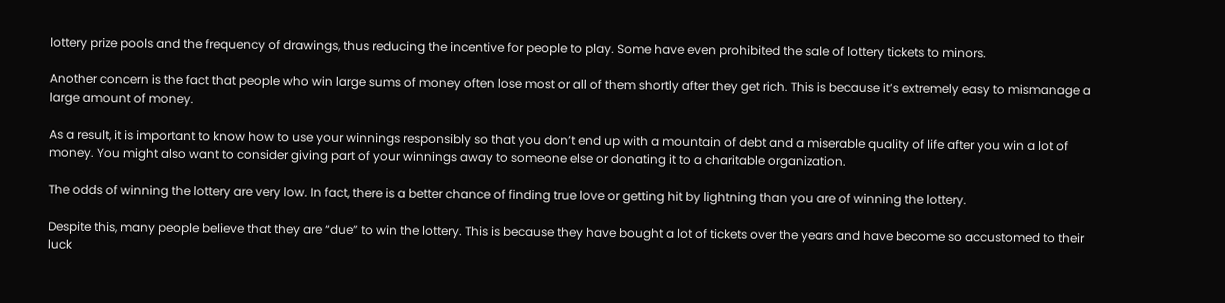lottery prize pools and the frequency of drawings, thus reducing the incentive for people to play. Some have even prohibited the sale of lottery tickets to minors.

Another concern is the fact that people who win large sums of money often lose most or all of them shortly after they get rich. This is because it’s extremely easy to mismanage a large amount of money.

As a result, it is important to know how to use your winnings responsibly so that you don’t end up with a mountain of debt and a miserable quality of life after you win a lot of money. You might also want to consider giving part of your winnings away to someone else or donating it to a charitable organization.

The odds of winning the lottery are very low. In fact, there is a better chance of finding true love or getting hit by lightning than you are of winning the lottery.

Despite this, many people believe that they are “due” to win the lottery. This is because they have bought a lot of tickets over the years and have become so accustomed to their luck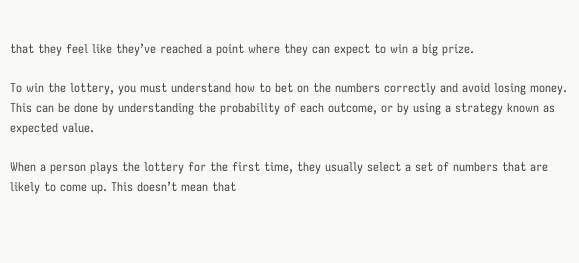that they feel like they’ve reached a point where they can expect to win a big prize.

To win the lottery, you must understand how to bet on the numbers correctly and avoid losing money. This can be done by understanding the probability of each outcome, or by using a strategy known as expected value.

When a person plays the lottery for the first time, they usually select a set of numbers that are likely to come up. This doesn’t mean that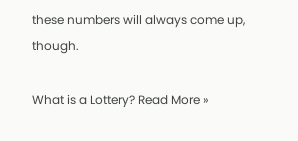these numbers will always come up, though.

What is a Lottery? Read More »